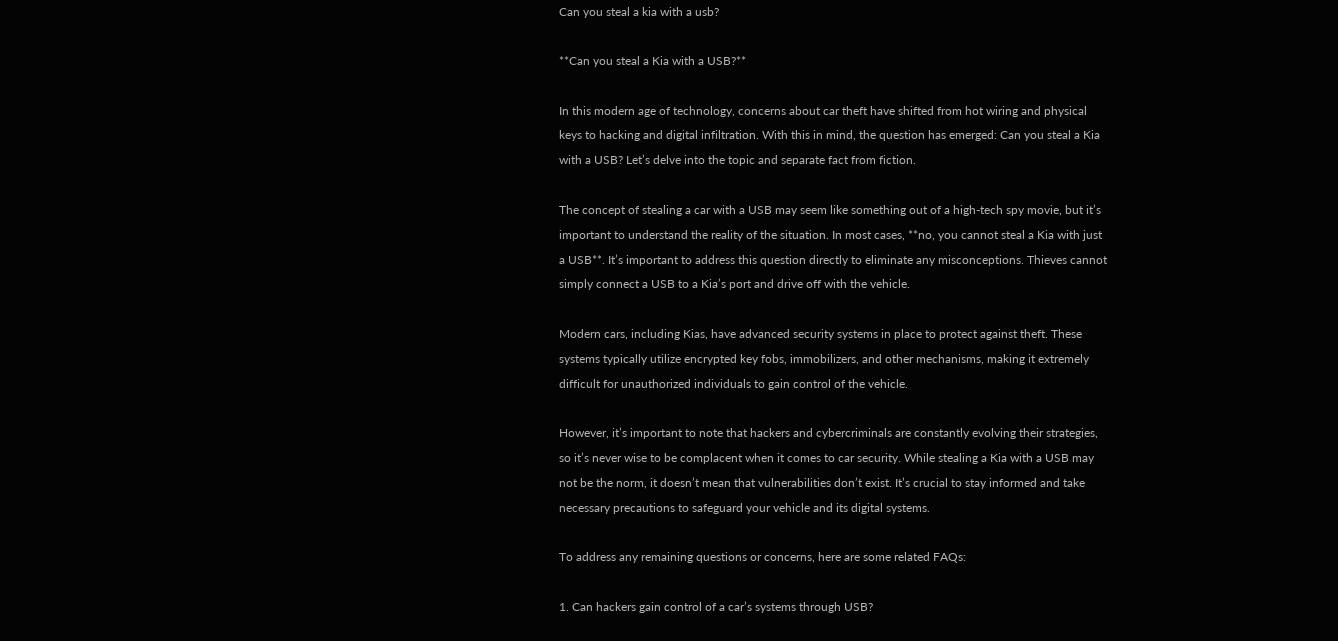Can you steal a kia with a usb?

**Can you steal a Kia with a USB?**

In this modern age of technology, concerns about car theft have shifted from hot wiring and physical keys to hacking and digital infiltration. With this in mind, the question has emerged: Can you steal a Kia with a USB? Let’s delve into the topic and separate fact from fiction.

The concept of stealing a car with a USB may seem like something out of a high-tech spy movie, but it’s important to understand the reality of the situation. In most cases, **no, you cannot steal a Kia with just a USB**. It’s important to address this question directly to eliminate any misconceptions. Thieves cannot simply connect a USB to a Kia’s port and drive off with the vehicle.

Modern cars, including Kias, have advanced security systems in place to protect against theft. These systems typically utilize encrypted key fobs, immobilizers, and other mechanisms, making it extremely difficult for unauthorized individuals to gain control of the vehicle.

However, it’s important to note that hackers and cybercriminals are constantly evolving their strategies, so it’s never wise to be complacent when it comes to car security. While stealing a Kia with a USB may not be the norm, it doesn’t mean that vulnerabilities don’t exist. It’s crucial to stay informed and take necessary precautions to safeguard your vehicle and its digital systems.

To address any remaining questions or concerns, here are some related FAQs:

1. Can hackers gain control of a car’s systems through USB?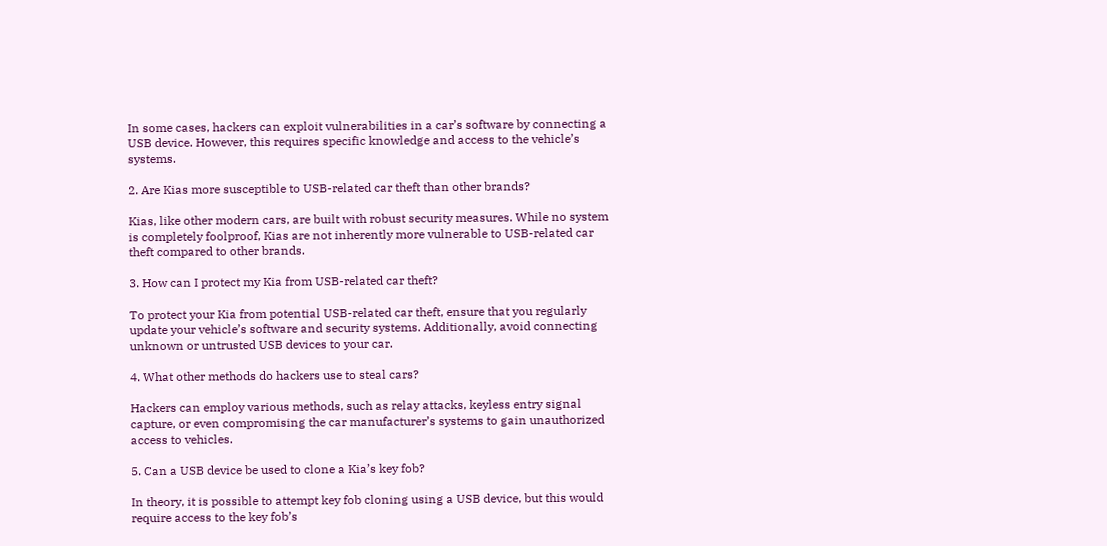In some cases, hackers can exploit vulnerabilities in a car’s software by connecting a USB device. However, this requires specific knowledge and access to the vehicle’s systems.

2. Are Kias more susceptible to USB-related car theft than other brands?

Kias, like other modern cars, are built with robust security measures. While no system is completely foolproof, Kias are not inherently more vulnerable to USB-related car theft compared to other brands.

3. How can I protect my Kia from USB-related car theft?

To protect your Kia from potential USB-related car theft, ensure that you regularly update your vehicle’s software and security systems. Additionally, avoid connecting unknown or untrusted USB devices to your car.

4. What other methods do hackers use to steal cars?

Hackers can employ various methods, such as relay attacks, keyless entry signal capture, or even compromising the car manufacturer’s systems to gain unauthorized access to vehicles.

5. Can a USB device be used to clone a Kia’s key fob?

In theory, it is possible to attempt key fob cloning using a USB device, but this would require access to the key fob’s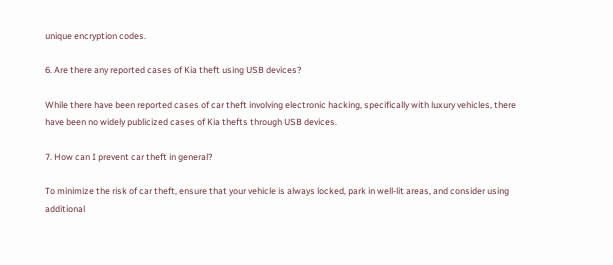unique encryption codes.

6. Are there any reported cases of Kia theft using USB devices?

While there have been reported cases of car theft involving electronic hacking, specifically with luxury vehicles, there have been no widely publicized cases of Kia thefts through USB devices.

7. How can I prevent car theft in general?

To minimize the risk of car theft, ensure that your vehicle is always locked, park in well-lit areas, and consider using additional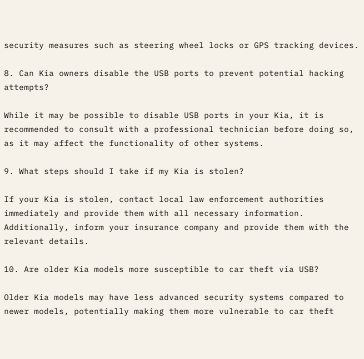security measures such as steering wheel locks or GPS tracking devices.

8. Can Kia owners disable the USB ports to prevent potential hacking attempts?

While it may be possible to disable USB ports in your Kia, it is recommended to consult with a professional technician before doing so, as it may affect the functionality of other systems.

9. What steps should I take if my Kia is stolen?

If your Kia is stolen, contact local law enforcement authorities immediately and provide them with all necessary information. Additionally, inform your insurance company and provide them with the relevant details.

10. Are older Kia models more susceptible to car theft via USB?

Older Kia models may have less advanced security systems compared to newer models, potentially making them more vulnerable to car theft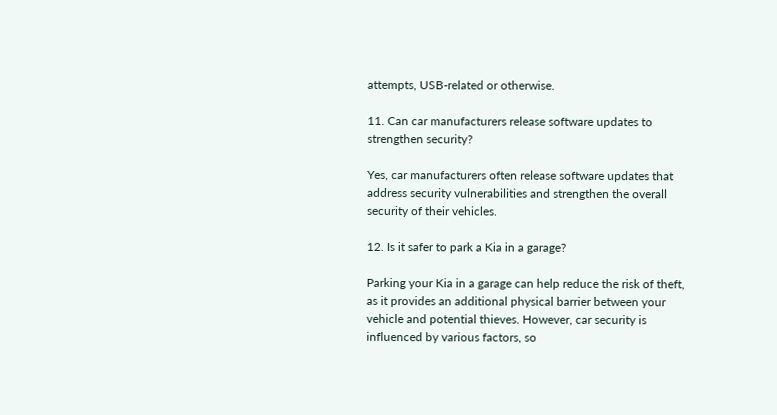attempts, USB-related or otherwise.

11. Can car manufacturers release software updates to strengthen security?

Yes, car manufacturers often release software updates that address security vulnerabilities and strengthen the overall security of their vehicles.

12. Is it safer to park a Kia in a garage?

Parking your Kia in a garage can help reduce the risk of theft, as it provides an additional physical barrier between your vehicle and potential thieves. However, car security is influenced by various factors, so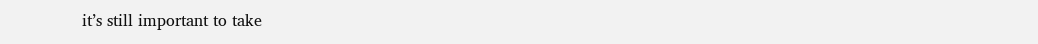it’s still important to take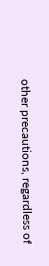other precautions, regardless of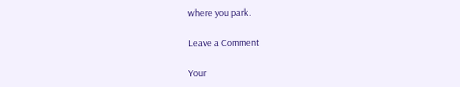where you park.

Leave a Comment

Your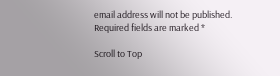email address will not be published. Required fields are marked *

Scroll to Top